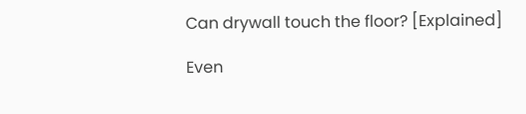Can drywall touch the floor? [Explained]

Even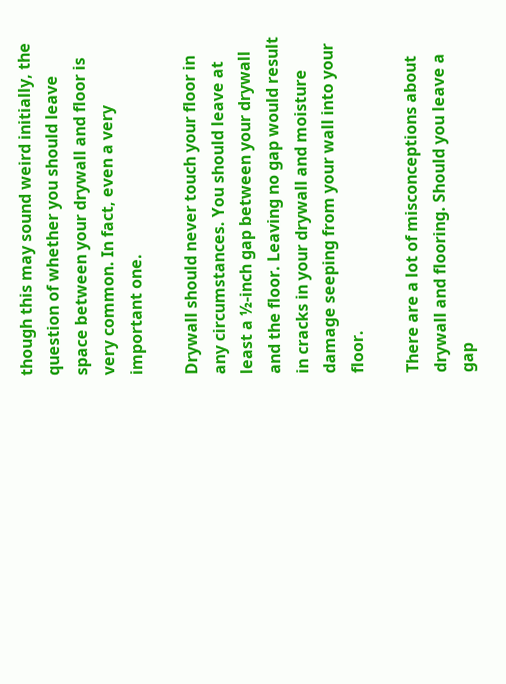though this may sound weird initially, the question of whether you should leave space between your drywall and floor is very common. In fact, even a very important one.

Drywall should never touch your floor in any circumstances. You should leave at least a ½-inch gap between your drywall and the floor. Leaving no gap would result in cracks in your drywall and moisture damage seeping from your wall into your floor.

There are a lot of misconceptions about drywall and flooring. Should you leave a gap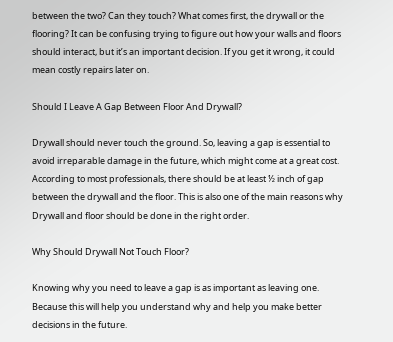between the two? Can they touch? What comes first, the drywall or the flooring? It can be confusing trying to figure out how your walls and floors should interact, but it’s an important decision. If you get it wrong, it could mean costly repairs later on.

Should I Leave A Gap Between Floor And Drywall?

Drywall should never touch the ground. So, leaving a gap is essential to avoid irreparable damage in the future, which might come at a great cost. According to most professionals, there should be at least ½ inch of gap between the drywall and the floor. This is also one of the main reasons why Drywall and floor should be done in the right order.

Why Should Drywall Not Touch Floor?

Knowing why you need to leave a gap is as important as leaving one. Because this will help you understand why and help you make better decisions in the future.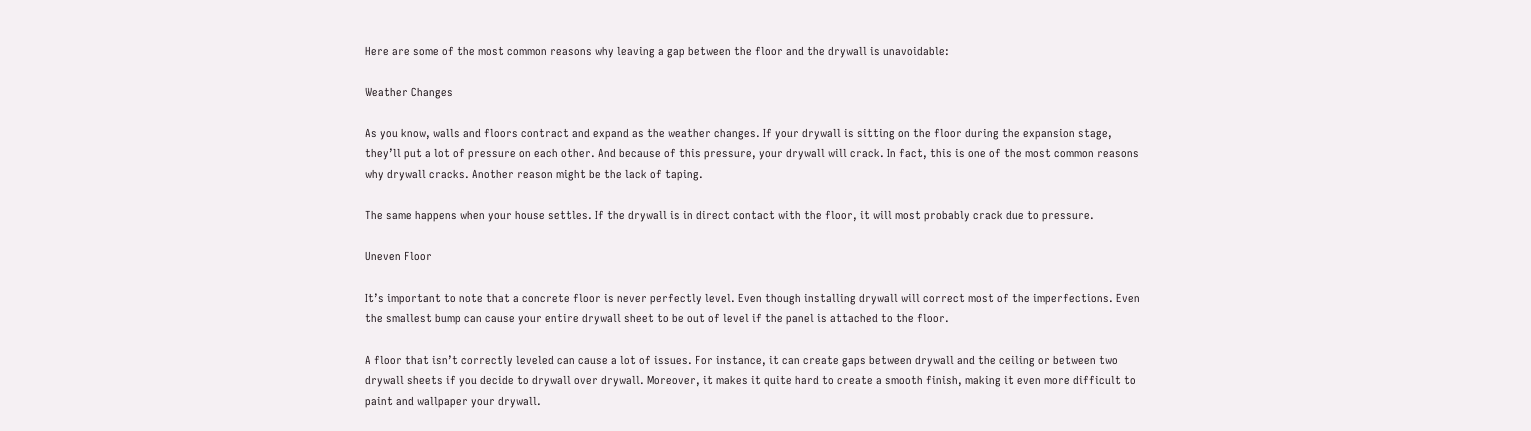Here are some of the most common reasons why leaving a gap between the floor and the drywall is unavoidable:

Weather Changes

As you know, walls and floors contract and expand as the weather changes. If your drywall is sitting on the floor during the expansion stage, they’ll put a lot of pressure on each other. And because of this pressure, your drywall will crack. In fact, this is one of the most common reasons why drywall cracks. Another reason might be the lack of taping.

The same happens when your house settles. If the drywall is in direct contact with the floor, it will most probably crack due to pressure.

Uneven Floor

It’s important to note that a concrete floor is never perfectly level. Even though installing drywall will correct most of the imperfections. Even the smallest bump can cause your entire drywall sheet to be out of level if the panel is attached to the floor.

A floor that isn’t correctly leveled can cause a lot of issues. For instance, it can create gaps between drywall and the ceiling or between two drywall sheets if you decide to drywall over drywall. Moreover, it makes it quite hard to create a smooth finish, making it even more difficult to paint and wallpaper your drywall.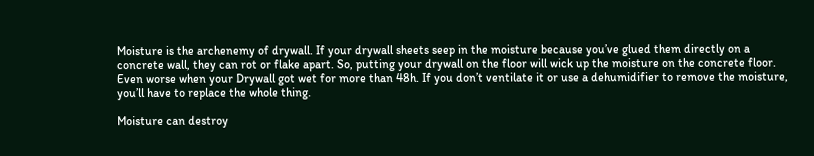Moisture is the archenemy of drywall. If your drywall sheets seep in the moisture because you’ve glued them directly on a concrete wall, they can rot or flake apart. So, putting your drywall on the floor will wick up the moisture on the concrete floor. Even worse when your Drywall got wet for more than 48h. If you don’t ventilate it or use a dehumidifier to remove the moisture, you’ll have to replace the whole thing.

Moisture can destroy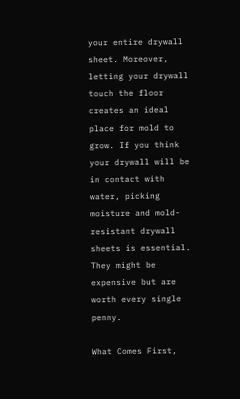your entire drywall sheet. Moreover, letting your drywall touch the floor creates an ideal place for mold to grow. If you think your drywall will be in contact with water, picking moisture and mold-resistant drywall sheets is essential. They might be expensive but are worth every single penny.

What Comes First,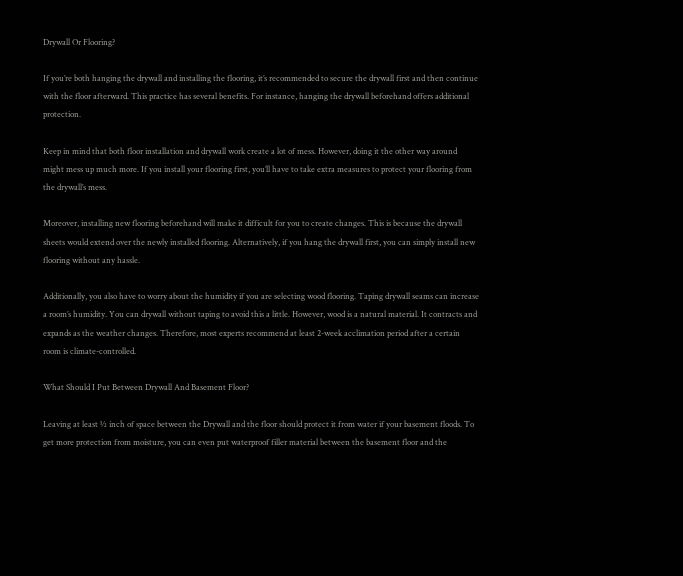Drywall Or Flooring?

If you’re both hanging the drywall and installing the flooring, it’s recommended to secure the drywall first and then continue with the floor afterward. This practice has several benefits. For instance, hanging the drywall beforehand offers additional protection.

Keep in mind that both floor installation and drywall work create a lot of mess. However, doing it the other way around might mess up much more. If you install your flooring first, you’ll have to take extra measures to protect your flooring from the drywall’s mess.

Moreover, installing new flooring beforehand will make it difficult for you to create changes. This is because the drywall sheets would extend over the newly installed flooring. Alternatively, if you hang the drywall first, you can simply install new flooring without any hassle.

Additionally, you also have to worry about the humidity if you are selecting wood flooring. Taping drywall seams can increase a room’s humidity. You can drywall without taping to avoid this a little. However, wood is a natural material. It contracts and expands as the weather changes. Therefore, most experts recommend at least 2-week acclimation period after a certain room is climate-controlled.

What Should I Put Between Drywall And Basement Floor?

Leaving at least ½ inch of space between the Drywall and the floor should protect it from water if your basement floods. To get more protection from moisture, you can even put waterproof filler material between the basement floor and the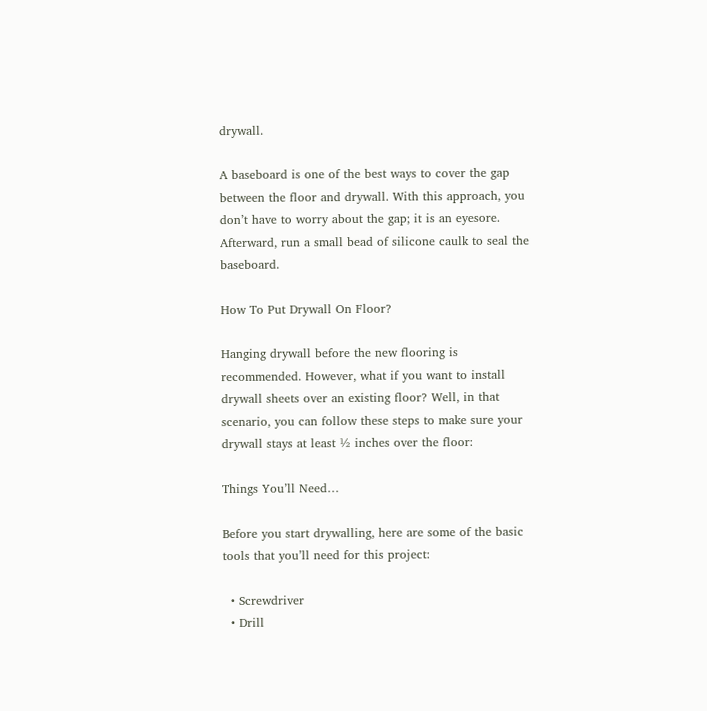drywall.

A baseboard is one of the best ways to cover the gap between the floor and drywall. With this approach, you don’t have to worry about the gap; it is an eyesore. Afterward, run a small bead of silicone caulk to seal the baseboard.

How To Put Drywall On Floor?

Hanging drywall before the new flooring is recommended. However, what if you want to install drywall sheets over an existing floor? Well, in that scenario, you can follow these steps to make sure your drywall stays at least ½ inches over the floor:

Things You’ll Need…

Before you start drywalling, here are some of the basic tools that you’ll need for this project:

  • Screwdriver
  • Drill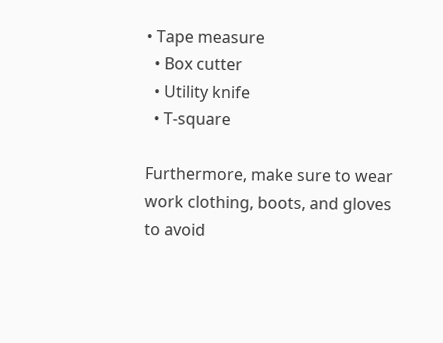• Tape measure
  • Box cutter
  • Utility knife
  • T-square

Furthermore, make sure to wear work clothing, boots, and gloves to avoid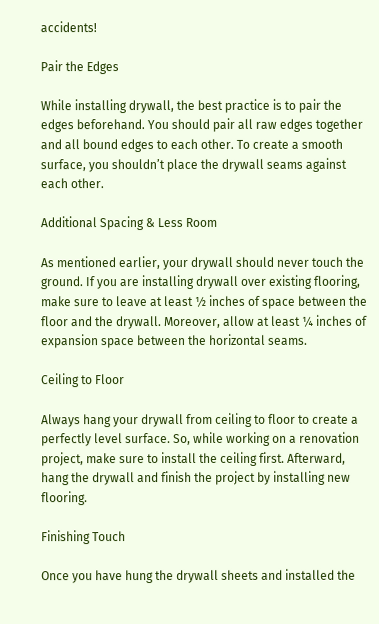accidents!

Pair the Edges

While installing drywall, the best practice is to pair the edges beforehand. You should pair all raw edges together and all bound edges to each other. To create a smooth surface, you shouldn’t place the drywall seams against each other.

Additional Spacing & Less Room

As mentioned earlier, your drywall should never touch the ground. If you are installing drywall over existing flooring, make sure to leave at least ½ inches of space between the floor and the drywall. Moreover, allow at least ¼ inches of expansion space between the horizontal seams.

Ceiling to Floor

Always hang your drywall from ceiling to floor to create a perfectly level surface. So, while working on a renovation project, make sure to install the ceiling first. Afterward, hang the drywall and finish the project by installing new flooring.

Finishing Touch

Once you have hung the drywall sheets and installed the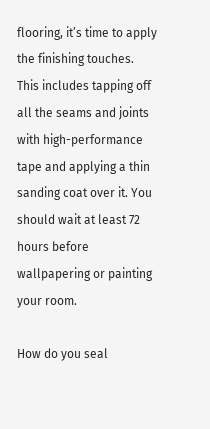flooring, it’s time to apply the finishing touches. This includes tapping off all the seams and joints with high-performance tape and applying a thin sanding coat over it. You should wait at least 72 hours before wallpapering or painting your room.

How do you seal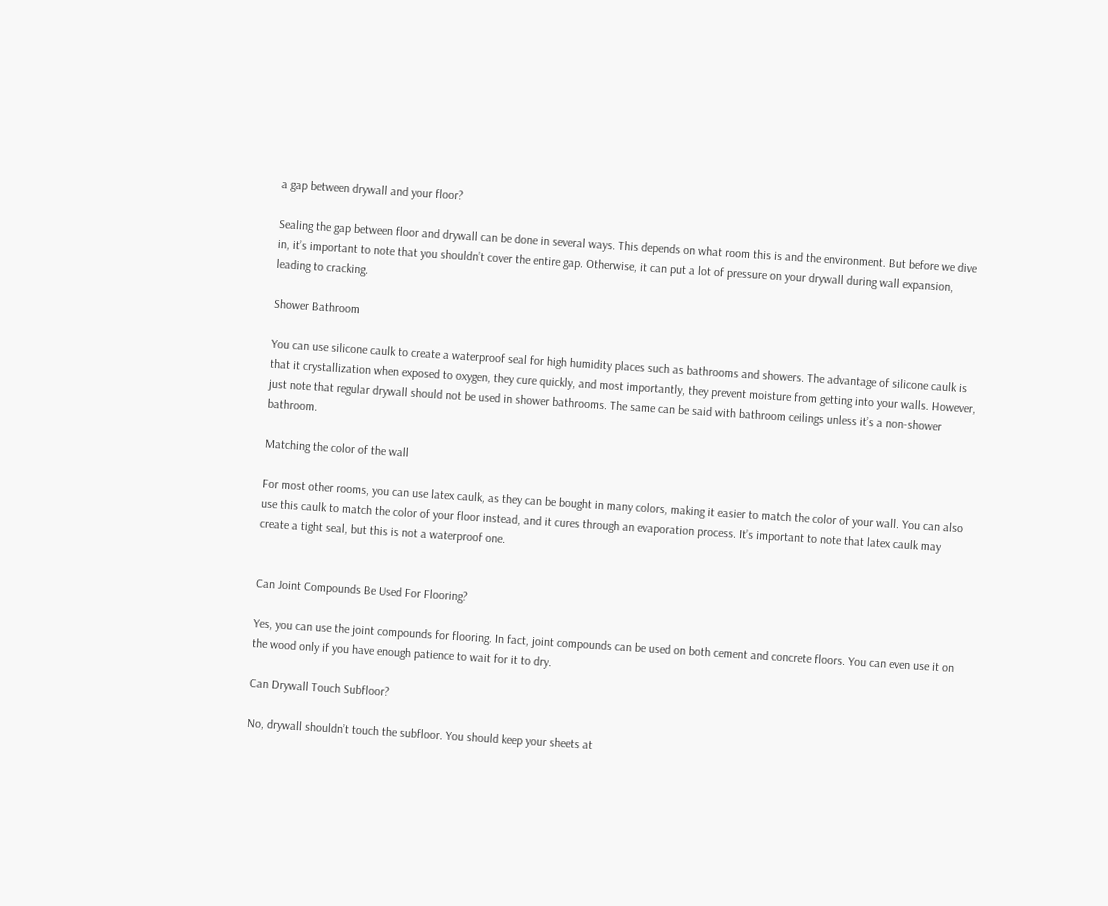a gap between drywall and your floor?

Sealing the gap between floor and drywall can be done in several ways. This depends on what room this is and the environment. But before we dive in, it’s important to note that you shouldn’t cover the entire gap. Otherwise, it can put a lot of pressure on your drywall during wall expansion, leading to cracking.

Shower Bathroom

You can use silicone caulk to create a waterproof seal for high humidity places such as bathrooms and showers. The advantage of silicone caulk is that it crystallization when exposed to oxygen, they cure quickly, and most importantly, they prevent moisture from getting into your walls. However, just note that regular drywall should not be used in shower bathrooms. The same can be said with bathroom ceilings unless it’s a non-shower bathroom.

Matching the color of the wall

For most other rooms, you can use latex caulk, as they can be bought in many colors, making it easier to match the color of your wall. You can also use this caulk to match the color of your floor instead, and it cures through an evaporation process. It’s important to note that latex caulk may create a tight seal, but this is not a waterproof one.


Can Joint Compounds Be Used For Flooring?

Yes, you can use the joint compounds for flooring. In fact, joint compounds can be used on both cement and concrete floors. You can even use it on the wood only if you have enough patience to wait for it to dry.

Can Drywall Touch Subfloor?

No, drywall shouldn’t touch the subfloor. You should keep your sheets at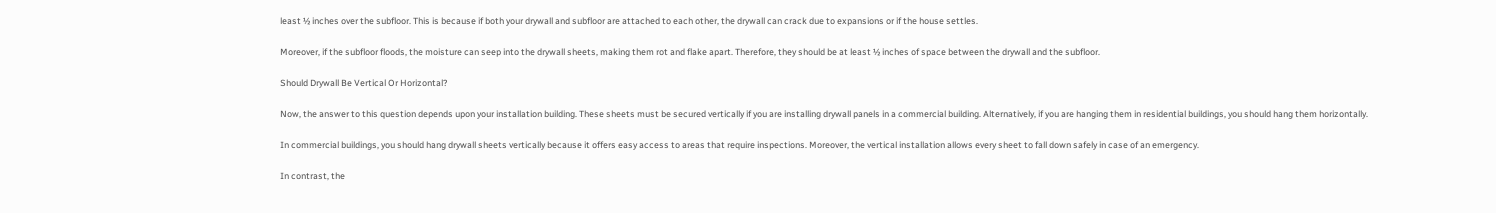least ½ inches over the subfloor. This is because if both your drywall and subfloor are attached to each other, the drywall can crack due to expansions or if the house settles.

Moreover, if the subfloor floods, the moisture can seep into the drywall sheets, making them rot and flake apart. Therefore, they should be at least ½ inches of space between the drywall and the subfloor.

Should Drywall Be Vertical Or Horizontal?

Now, the answer to this question depends upon your installation building. These sheets must be secured vertically if you are installing drywall panels in a commercial building. Alternatively, if you are hanging them in residential buildings, you should hang them horizontally.

In commercial buildings, you should hang drywall sheets vertically because it offers easy access to areas that require inspections. Moreover, the vertical installation allows every sheet to fall down safely in case of an emergency.

In contrast, the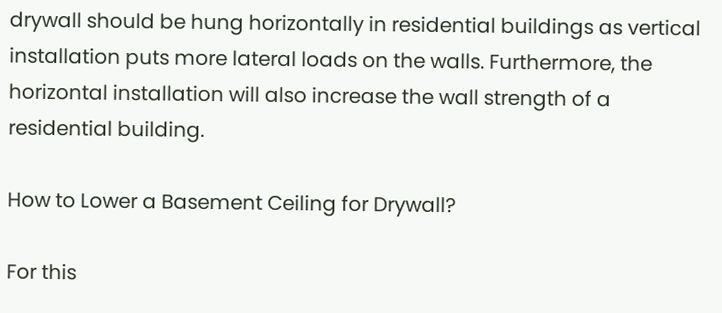drywall should be hung horizontally in residential buildings as vertical installation puts more lateral loads on the walls. Furthermore, the horizontal installation will also increase the wall strength of a residential building.

How to Lower a Basement Ceiling for Drywall?

For this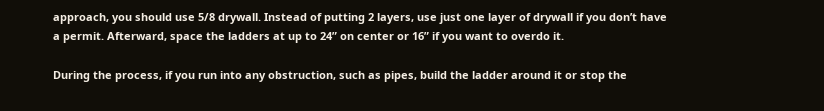approach, you should use 5/8 drywall. Instead of putting 2 layers, use just one layer of drywall if you don’t have a permit. Afterward, space the ladders at up to 24” on center or 16” if you want to overdo it.

During the process, if you run into any obstruction, such as pipes, build the ladder around it or stop the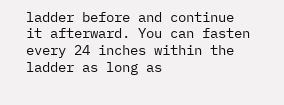ladder before and continue it afterward. You can fasten every 24 inches within the ladder as long as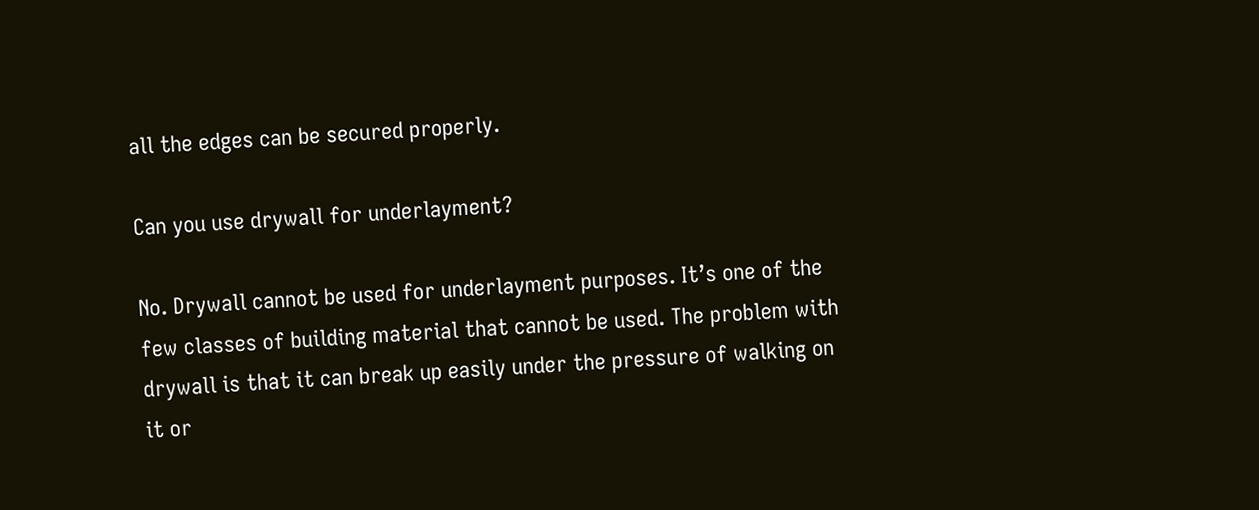all the edges can be secured properly.

Can you use drywall for underlayment?

No. Drywall cannot be used for underlayment purposes. It’s one of the few classes of building material that cannot be used. The problem with drywall is that it can break up easily under the pressure of walking on it or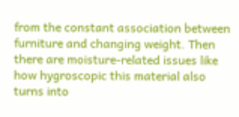from the constant association between furniture and changing weight. Then there are moisture-related issues like how hygroscopic this material also turns into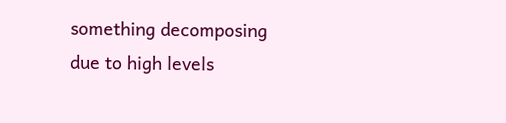something decomposing due to high levels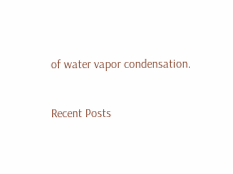of water vapor condensation.

Recent Posts